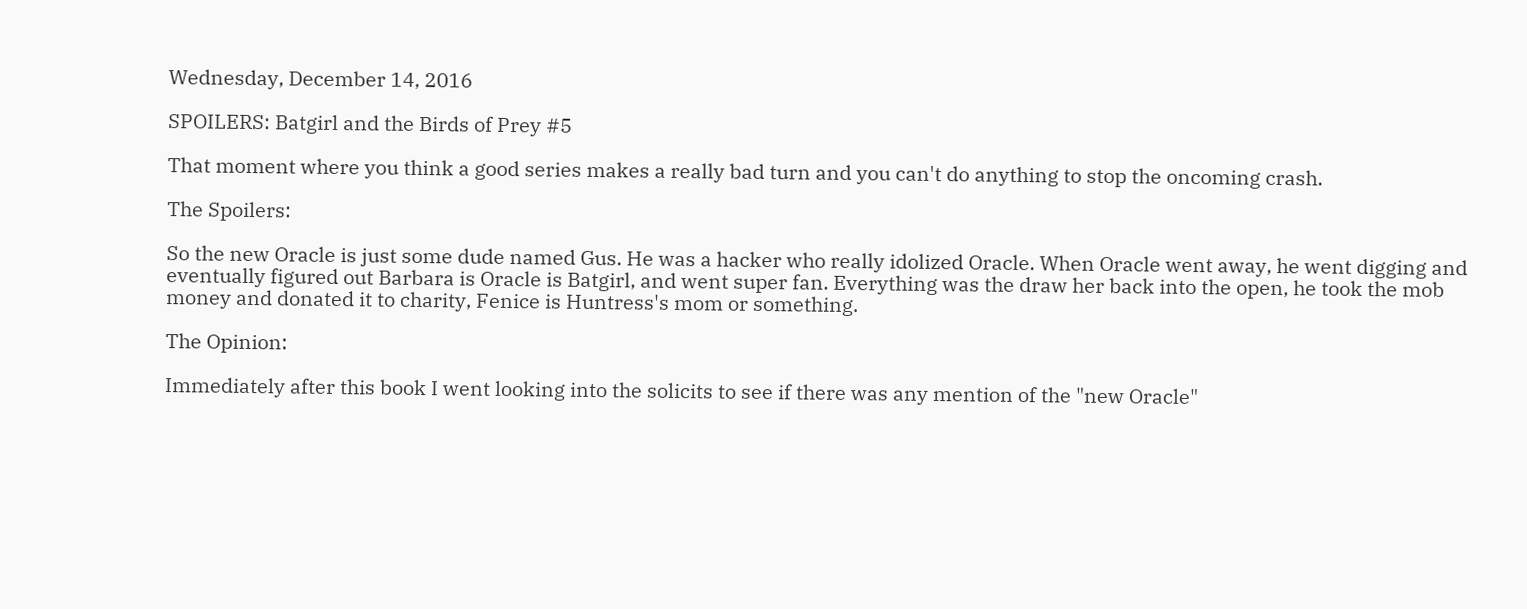Wednesday, December 14, 2016

SPOILERS: Batgirl and the Birds of Prey #5

That moment where you think a good series makes a really bad turn and you can't do anything to stop the oncoming crash.

The Spoilers:

So the new Oracle is just some dude named Gus. He was a hacker who really idolized Oracle. When Oracle went away, he went digging and eventually figured out Barbara is Oracle is Batgirl, and went super fan. Everything was the draw her back into the open, he took the mob money and donated it to charity, Fenice is Huntress's mom or something.

The Opinion:

Immediately after this book I went looking into the solicits to see if there was any mention of the "new Oracle"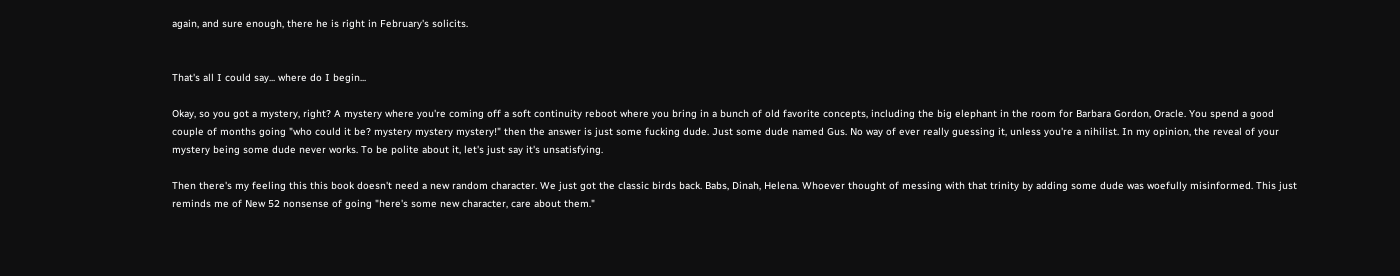again, and sure enough, there he is right in February's solicits.


That's all I could say... where do I begin...

Okay, so you got a mystery, right? A mystery where you're coming off a soft continuity reboot where you bring in a bunch of old favorite concepts, including the big elephant in the room for Barbara Gordon, Oracle. You spend a good couple of months going "who could it be? mystery mystery mystery!" then the answer is just some fucking dude. Just some dude named Gus. No way of ever really guessing it, unless you're a nihilist. In my opinion, the reveal of your mystery being some dude never works. To be polite about it, let's just say it's unsatisfying.

Then there's my feeling this this book doesn't need a new random character. We just got the classic birds back. Babs, Dinah, Helena. Whoever thought of messing with that trinity by adding some dude was woefully misinformed. This just reminds me of New 52 nonsense of going "here's some new character, care about them."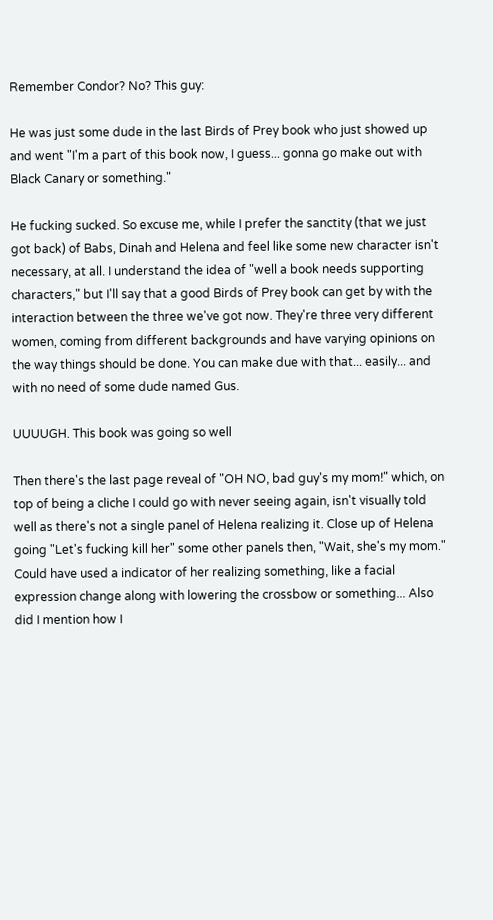Remember Condor? No? This guy:

He was just some dude in the last Birds of Prey book who just showed up and went "I'm a part of this book now, I guess... gonna go make out with Black Canary or something."

He fucking sucked. So excuse me, while I prefer the sanctity (that we just got back) of Babs, Dinah and Helena and feel like some new character isn't necessary, at all. I understand the idea of "well a book needs supporting characters," but I'll say that a good Birds of Prey book can get by with the interaction between the three we've got now. They're three very different women, coming from different backgrounds and have varying opinions on the way things should be done. You can make due with that... easily... and with no need of some dude named Gus.

UUUUGH. This book was going so well

Then there's the last page reveal of "OH NO, bad guy's my mom!" which, on top of being a cliche I could go with never seeing again, isn't visually told well as there's not a single panel of Helena realizing it. Close up of Helena going "Let's fucking kill her" some other panels then, "Wait, she's my mom." Could have used a indicator of her realizing something, like a facial expression change along with lowering the crossbow or something... Also did I mention how I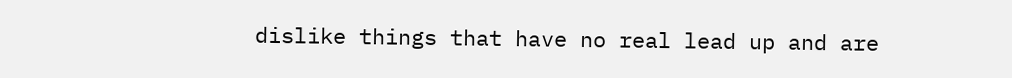dislike things that have no real lead up and are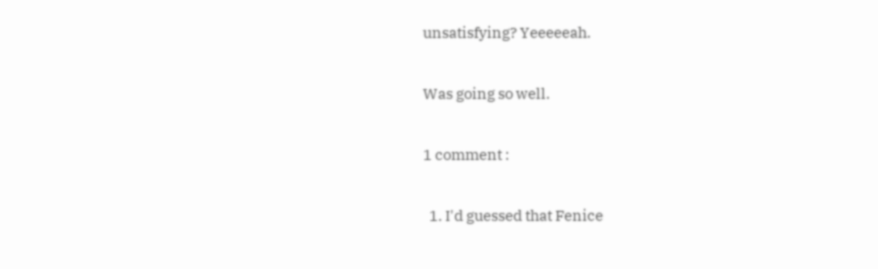unsatisfying? Yeeeeeah.

Was going so well.

1 comment :

  1. I'd guessed that Fenice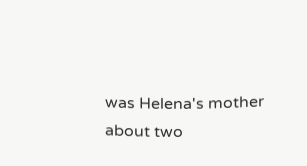was Helena's mother about two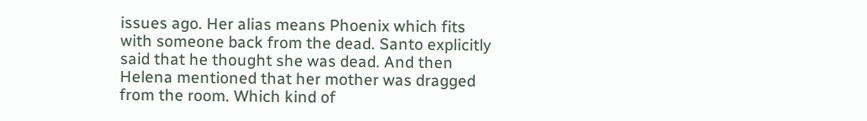issues ago. Her alias means Phoenix which fits with someone back from the dead. Santo explicitly said that he thought she was dead. And then Helena mentioned that her mother was dragged from the room. Which kind of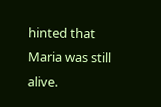hinted that Maria was still alive.